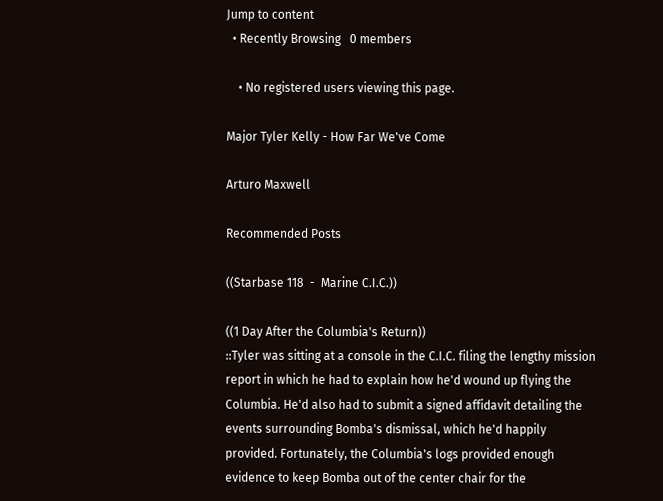Jump to content
  • Recently Browsing   0 members

    • No registered users viewing this page.

Major Tyler Kelly - How Far We've Come

Arturo Maxwell

Recommended Posts

((Starbase 118  -  Marine C.I.C.))

((1 Day After the Columbia's Return))
::Tyler was sitting at a console in the C.I.C. filing the lengthy mission report in which he had to explain how he'd wound up flying the Columbia. He'd also had to submit a signed affidavit detailing the events surrounding Bomba's dismissal, which he'd happily provided. Fortunately, the Columbia's logs provided enough evidence to keep Bomba out of the center chair for the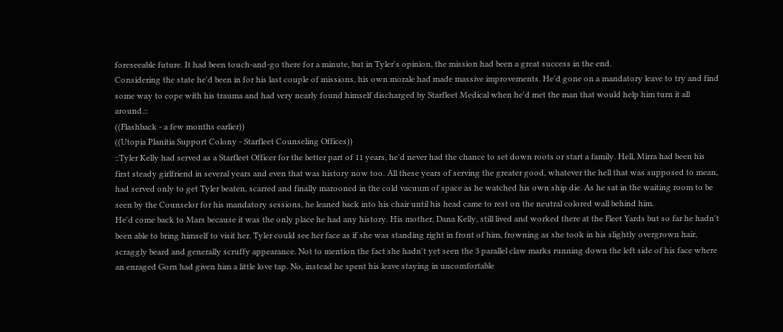foreseeable future. It had been touch-and-go there for a minute, but in Tyler's opinion, the mission had been a great success in the end.
Considering the state he'd been in for his last couple of missions, his own morale had made massive improvements. He'd gone on a mandatory leave to try and find some way to cope with his trauma and had very nearly found himself discharged by Starfleet Medical when he'd met the man that would help him turn it all around.::
((Flashback - a few months earlier))
((Utopia Planitia Support Colony - Starfleet Counseling Offices))
::Tyler Kelly had served as a Starfleet Officer for the better part of 11 years, he'd never had the chance to set down roots or start a family. Hell, Mirra had been his first steady girlfriend in several years and even that was history now too. All these years of serving the greater good, whatever the hell that was supposed to mean, had served only to get Tyler beaten, scarred and finally marooned in the cold vacuum of space as he watched his own ship die. As he sat in the waiting room to be seen by the Counselor for his mandatory sessions, he leaned back into his chair until his head came to rest on the neutral colored wall behind him.
He'd come back to Mars because it was the only place he had any history. His mother, Dana Kelly, still lived and worked there at the Fleet Yards but so far he hadn't been able to bring himself to visit her. Tyler could see her face as if she was standing right in front of him, frowning as she took in his slightly overgrown hair, scraggly beard and generally scruffy appearance. Not to mention the fact she hadn't yet seen the 3 parallel claw marks running down the left side of his face where an enraged Gorn had given him a little love tap. No, instead he spent his leave staying in uncomfortable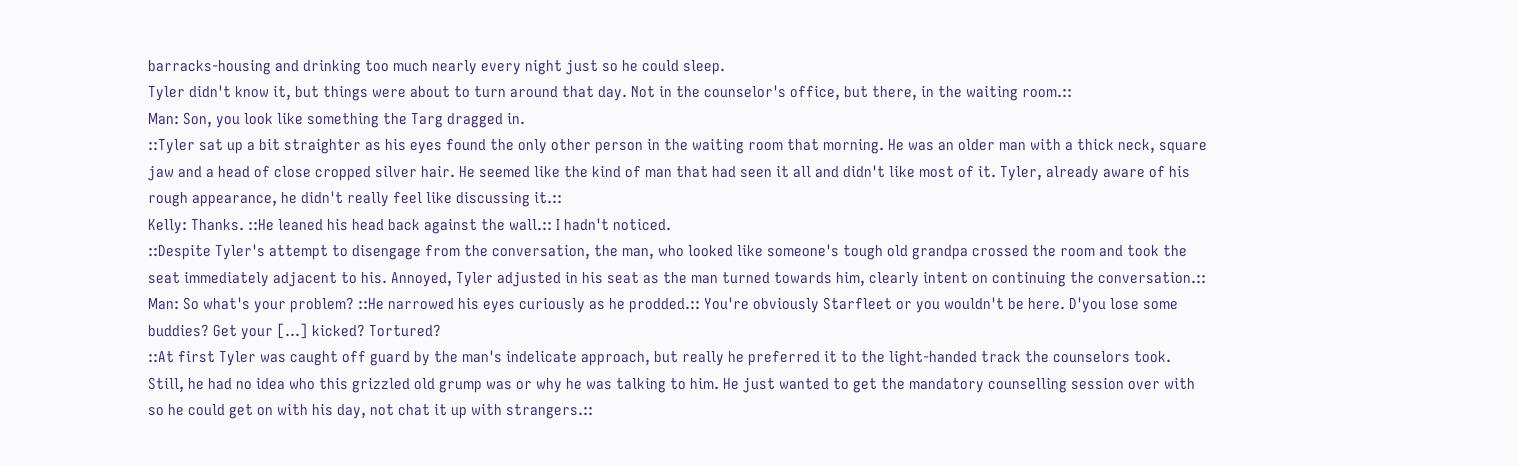barracks-housing and drinking too much nearly every night just so he could sleep.
Tyler didn't know it, but things were about to turn around that day. Not in the counselor's office, but there, in the waiting room.::
Man: Son, you look like something the Targ dragged in.
::Tyler sat up a bit straighter as his eyes found the only other person in the waiting room that morning. He was an older man with a thick neck, square jaw and a head of close cropped silver hair. He seemed like the kind of man that had seen it all and didn't like most of it. Tyler, already aware of his rough appearance, he didn't really feel like discussing it.::
Kelly: Thanks. ::He leaned his head back against the wall.:: I hadn't noticed.
::Despite Tyler's attempt to disengage from the conversation, the man, who looked like someone's tough old grandpa crossed the room and took the seat immediately adjacent to his. Annoyed, Tyler adjusted in his seat as the man turned towards him, clearly intent on continuing the conversation.::
Man: So what's your problem? ::He narrowed his eyes curiously as he prodded.:: You're obviously Starfleet or you wouldn't be here. D'you lose some buddies? Get your [...] kicked? Tortured?
::At first Tyler was caught off guard by the man's indelicate approach, but really he preferred it to the light-handed track the counselors took. Still, he had no idea who this grizzled old grump was or why he was talking to him. He just wanted to get the mandatory counselling session over with so he could get on with his day, not chat it up with strangers.::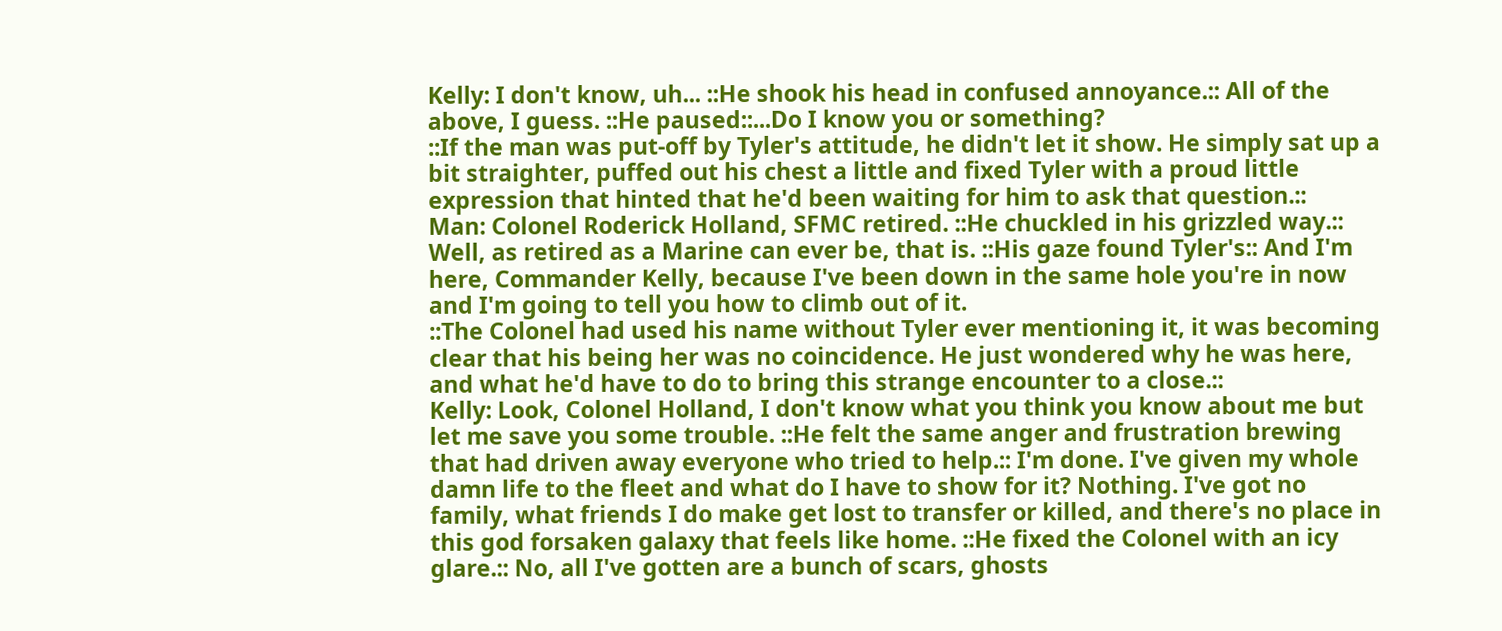Kelly: I don't know, uh... ::He shook his head in confused annoyance.:: All of the above, I guess. ::He paused::...Do I know you or something?
::If the man was put-off by Tyler's attitude, he didn't let it show. He simply sat up a bit straighter, puffed out his chest a little and fixed Tyler with a proud little expression that hinted that he'd been waiting for him to ask that question.::
Man: Colonel Roderick Holland, SFMC retired. ::He chuckled in his grizzled way.:: Well, as retired as a Marine can ever be, that is. ::His gaze found Tyler's:: And I'm here, Commander Kelly, because I've been down in the same hole you're in now and I'm going to tell you how to climb out of it.
::The Colonel had used his name without Tyler ever mentioning it, it was becoming clear that his being her was no coincidence. He just wondered why he was here, and what he'd have to do to bring this strange encounter to a close.::
Kelly: Look, Colonel Holland, I don't know what you think you know about me but let me save you some trouble. ::He felt the same anger and frustration brewing that had driven away everyone who tried to help.:: I'm done. I've given my whole damn life to the fleet and what do I have to show for it? Nothing. I've got no family, what friends I do make get lost to transfer or killed, and there's no place in this god forsaken galaxy that feels like home. ::He fixed the Colonel with an icy glare.:: No, all I've gotten are a bunch of scars, ghosts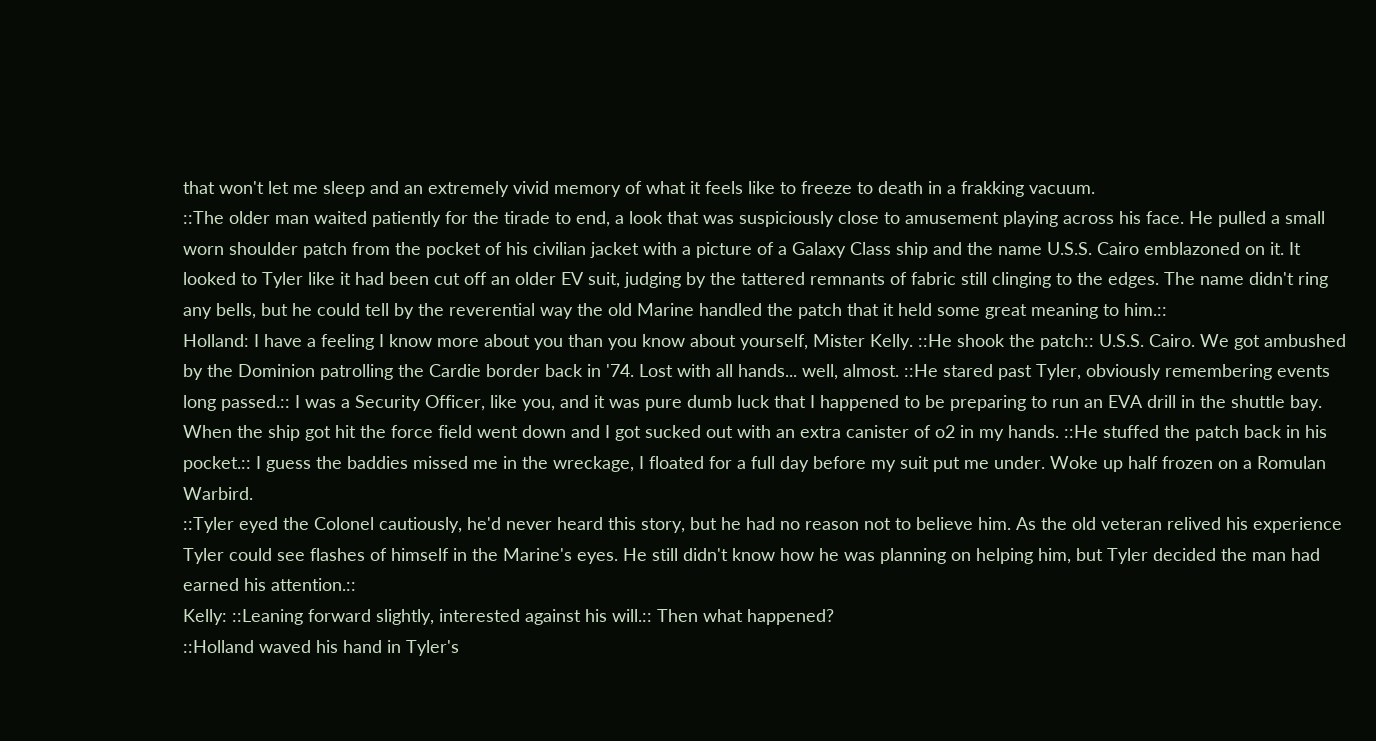that won't let me sleep and an extremely vivid memory of what it feels like to freeze to death in a frakking vacuum.
::The older man waited patiently for the tirade to end, a look that was suspiciously close to amusement playing across his face. He pulled a small worn shoulder patch from the pocket of his civilian jacket with a picture of a Galaxy Class ship and the name U.S.S. Cairo emblazoned on it. It looked to Tyler like it had been cut off an older EV suit, judging by the tattered remnants of fabric still clinging to the edges. The name didn't ring any bells, but he could tell by the reverential way the old Marine handled the patch that it held some great meaning to him.::
Holland: I have a feeling I know more about you than you know about yourself, Mister Kelly. ::He shook the patch:: U.S.S. Cairo. We got ambushed by the Dominion patrolling the Cardie border back in '74. Lost with all hands... well, almost. ::He stared past Tyler, obviously remembering events long passed.:: I was a Security Officer, like you, and it was pure dumb luck that I happened to be preparing to run an EVA drill in the shuttle bay. When the ship got hit the force field went down and I got sucked out with an extra canister of o2 in my hands. ::He stuffed the patch back in his pocket.:: I guess the baddies missed me in the wreckage, I floated for a full day before my suit put me under. Woke up half frozen on a Romulan Warbird.
::Tyler eyed the Colonel cautiously, he'd never heard this story, but he had no reason not to believe him. As the old veteran relived his experience Tyler could see flashes of himself in the Marine's eyes. He still didn't know how he was planning on helping him, but Tyler decided the man had earned his attention.::
Kelly: ::Leaning forward slightly, interested against his will.:: Then what happened?
::Holland waved his hand in Tyler's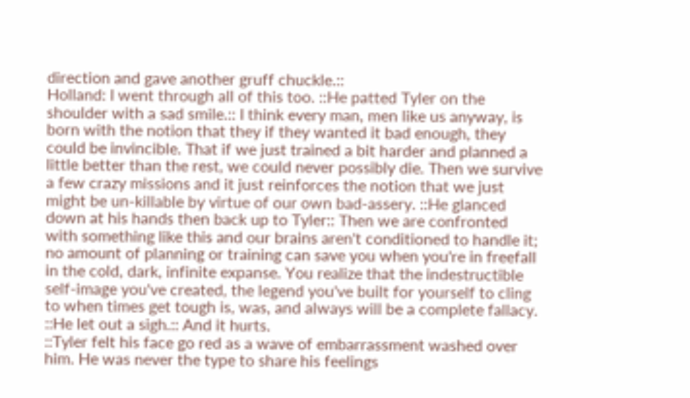direction and gave another gruff chuckle.::
Holland: I went through all of this too. ::He patted Tyler on the shoulder with a sad smile.:: I think every man, men like us anyway, is born with the notion that they if they wanted it bad enough, they could be invincible. That if we just trained a bit harder and planned a little better than the rest, we could never possibly die. Then we survive a few crazy missions and it just reinforces the notion that we just might be un-killable by virtue of our own bad-assery. ::He glanced down at his hands then back up to Tyler:: Then we are confronted with something like this and our brains aren't conditioned to handle it; no amount of planning or training can save you when you're in freefall in the cold, dark, infinite expanse. You realize that the indestructible self-image you've created, the legend you've built for yourself to cling to when times get tough is, was, and always will be a complete fallacy. ::He let out a sigh.:: And it hurts.
::Tyler felt his face go red as a wave of embarrassment washed over him. He was never the type to share his feelings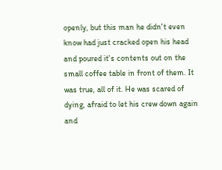openly, but this man he didn't even know had just cracked open his head and poured it's contents out on the small coffee table in front of them. It was true, all of it. He was scared of dying, afraid to let his crew down again and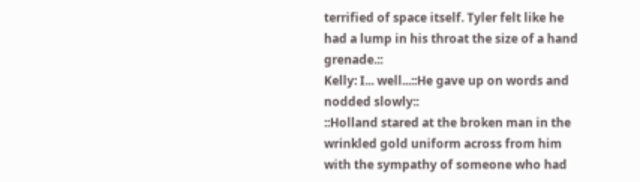terrified of space itself. Tyler felt like he had a lump in his throat the size of a hand grenade.::
Kelly: I... well...::He gave up on words and nodded slowly::
::Holland stared at the broken man in the wrinkled gold uniform across from him with the sympathy of someone who had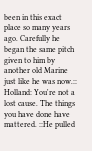been in this exact place so many years ago. Carefully he began the same pitch given to him by another old Marine just like he was now.::
Holland: You're not a lost cause. The things you have done have mattered. ::He pulled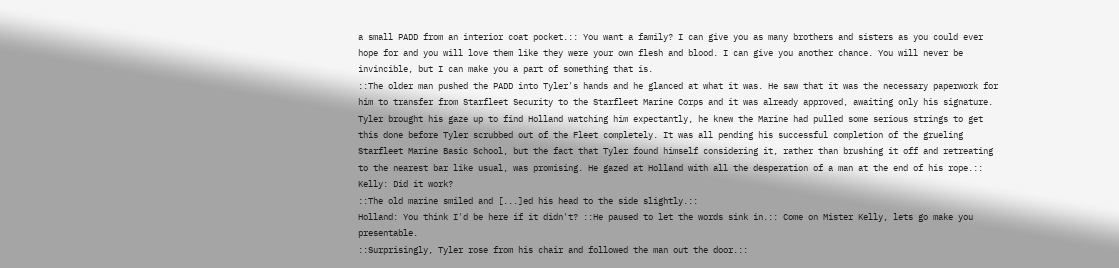a small PADD from an interior coat pocket.:: You want a family? I can give you as many brothers and sisters as you could ever hope for and you will love them like they were your own flesh and blood. I can give you another chance. You will never be invincible, but I can make you a part of something that is.
::The older man pushed the PADD into Tyler's hands and he glanced at what it was. He saw that it was the necessary paperwork for him to transfer from Starfleet Security to the Starfleet Marine Corps and it was already approved, awaiting only his signature. Tyler brought his gaze up to find Holland watching him expectantly, he knew the Marine had pulled some serious strings to get this done before Tyler scrubbed out of the Fleet completely. It was all pending his successful completion of the grueling Starfleet Marine Basic School, but the fact that Tyler found himself considering it, rather than brushing it off and retreating to the nearest bar like usual, was promising. He gazed at Holland with all the desperation of a man at the end of his rope.::
Kelly: Did it work?
::The old marine smiled and [...]ed his head to the side slightly.::
Holland: You think I'd be here if it didn't? ::He paused to let the words sink in.:: Come on Mister Kelly, lets go make you presentable.
::Surprisingly, Tyler rose from his chair and followed the man out the door.::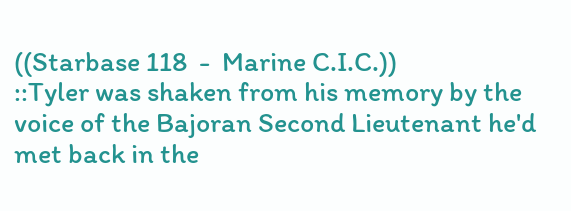((Starbase 118  -  Marine C.I.C.))
::Tyler was shaken from his memory by the voice of the Bajoran Second Lieutenant he'd met back in the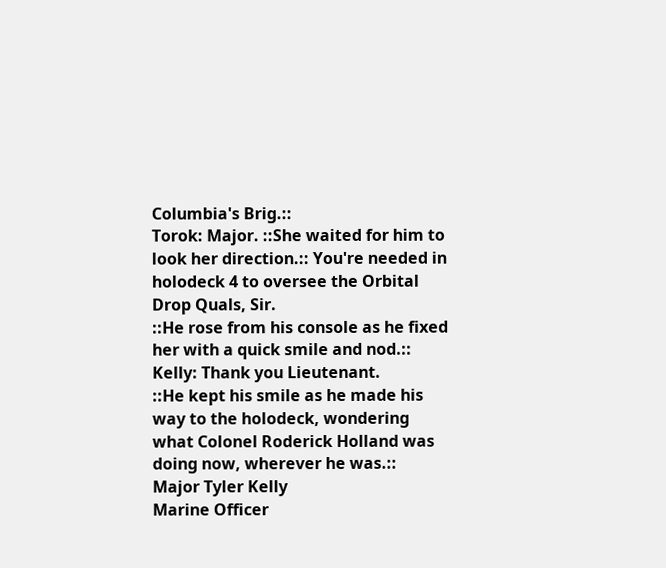Columbia's Brig.::
Torok: Major. ::She waited for him to look her direction.:: You're needed in holodeck 4 to oversee the Orbital Drop Quals, Sir.
::He rose from his console as he fixed her with a quick smile and nod.::
Kelly: Thank you Lieutenant.
::He kept his smile as he made his way to the holodeck, wondering what Colonel Roderick Holland was doing now, wherever he was.::
Major Tyler Kelly
Marine Officer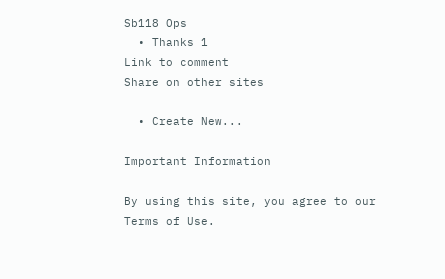Sb118 Ops
  • Thanks 1
Link to comment
Share on other sites

  • Create New...

Important Information

By using this site, you agree to our Terms of Use.